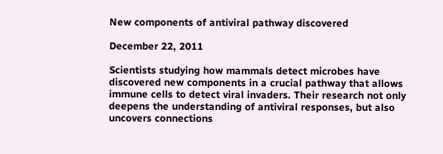New components of antiviral pathway discovered

December 22, 2011

Scientists studying how mammals detect microbes have discovered new components in a crucial pathway that allows immune cells to detect viral invaders. Their research not only deepens the understanding of antiviral responses, but also uncovers connections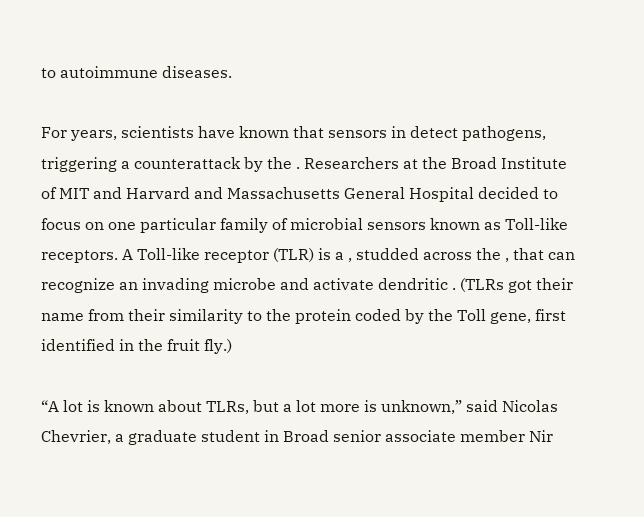to autoimmune diseases.

For years, scientists have known that sensors in detect pathogens, triggering a counterattack by the . Researchers at the Broad Institute of MIT and Harvard and Massachusetts General Hospital decided to focus on one particular family of microbial sensors known as Toll-like receptors. A Toll-like receptor (TLR) is a , studded across the , that can recognize an invading microbe and activate dendritic . (TLRs got their name from their similarity to the protein coded by the Toll gene, first identified in the fruit fly.)

“A lot is known about TLRs, but a lot more is unknown,” said Nicolas Chevrier, a graduate student in Broad senior associate member Nir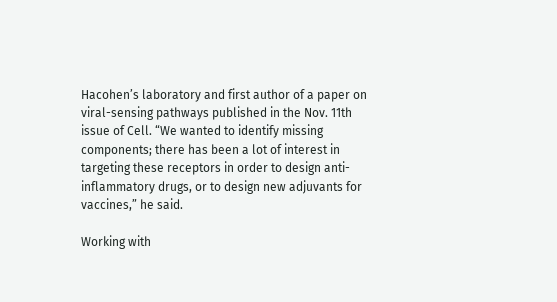Hacohen’s laboratory and first author of a paper on viral-sensing pathways published in the Nov. 11th issue of Cell. “We wanted to identify missing components; there has been a lot of interest in targeting these receptors in order to design anti-inflammatory drugs, or to design new adjuvants for vaccines,” he said.

Working with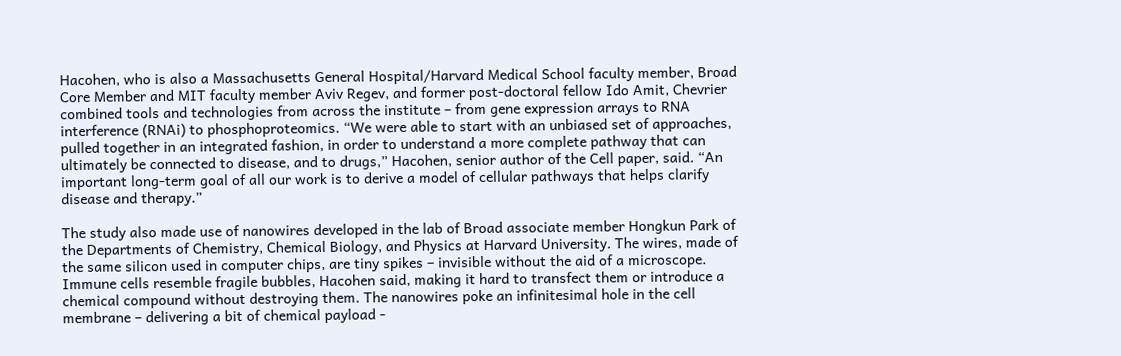Hacohen, who is also a Massachusetts General Hospital/Harvard Medical School faculty member, Broad Core Member and MIT faculty member Aviv Regev, and former post-doctoral fellow Ido Amit, Chevrier combined tools and technologies from across the institute – from gene expression arrays to RNA interference (RNAi) to phosphoproteomics. “We were able to start with an unbiased set of approaches, pulled together in an integrated fashion, in order to understand a more complete pathway that can ultimately be connected to disease, and to drugs,” Hacohen, senior author of the Cell paper, said. “An important long-term goal of all our work is to derive a model of cellular pathways that helps clarify disease and therapy.”

The study also made use of nanowires developed in the lab of Broad associate member Hongkun Park of the Departments of Chemistry, Chemical Biology, and Physics at Harvard University. The wires, made of the same silicon used in computer chips, are tiny spikes – invisible without the aid of a microscope. Immune cells resemble fragile bubbles, Hacohen said, making it hard to transfect them or introduce a chemical compound without destroying them. The nanowires poke an infinitesimal hole in the cell membrane – delivering a bit of chemical payload -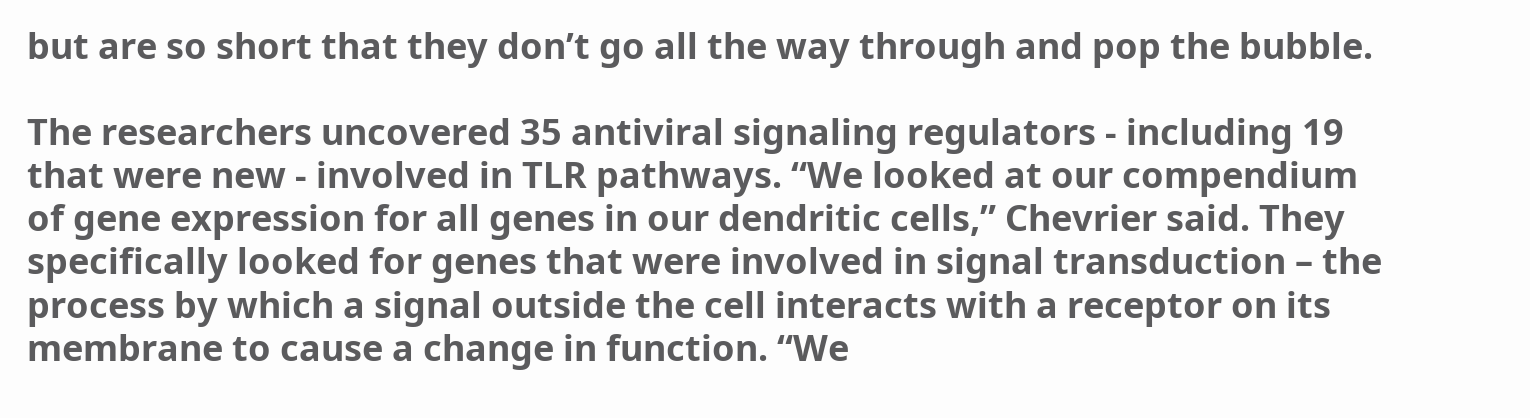but are so short that they don’t go all the way through and pop the bubble.

The researchers uncovered 35 antiviral signaling regulators - including 19 that were new - involved in TLR pathways. “We looked at our compendium of gene expression for all genes in our dendritic cells,” Chevrier said. They specifically looked for genes that were involved in signal transduction – the process by which a signal outside the cell interacts with a receptor on its membrane to cause a change in function. “We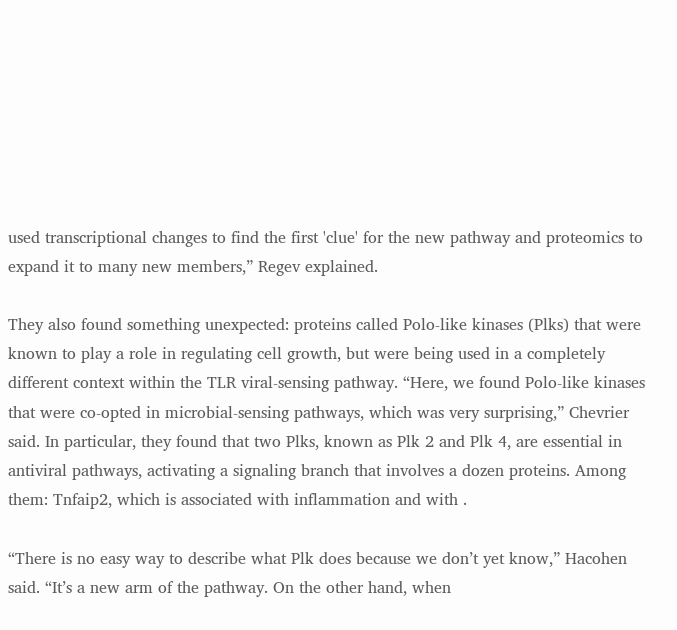used transcriptional changes to find the first 'clue' for the new pathway and proteomics to expand it to many new members,” Regev explained.

They also found something unexpected: proteins called Polo-like kinases (Plks) that were known to play a role in regulating cell growth, but were being used in a completely different context within the TLR viral-sensing pathway. “Here, we found Polo-like kinases that were co-opted in microbial-sensing pathways, which was very surprising,” Chevrier said. In particular, they found that two Plks, known as Plk 2 and Plk 4, are essential in antiviral pathways, activating a signaling branch that involves a dozen proteins. Among them: Tnfaip2, which is associated with inflammation and with .

“There is no easy way to describe what Plk does because we don’t yet know,” Hacohen said. “It’s a new arm of the pathway. On the other hand, when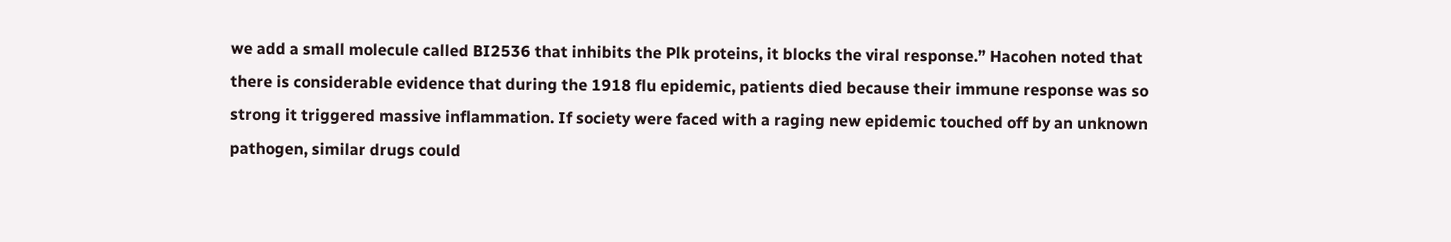we add a small molecule called BI2536 that inhibits the Plk proteins, it blocks the viral response.” Hacohen noted that there is considerable evidence that during the 1918 flu epidemic, patients died because their immune response was so strong it triggered massive inflammation. If society were faced with a raging new epidemic touched off by an unknown pathogen, similar drugs could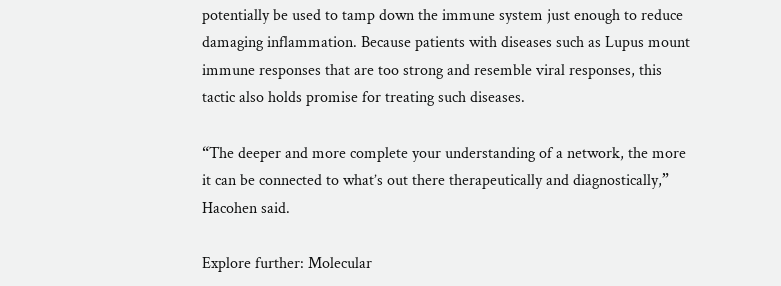potentially be used to tamp down the immune system just enough to reduce damaging inflammation. Because patients with diseases such as Lupus mount immune responses that are too strong and resemble viral responses, this tactic also holds promise for treating such diseases.

“The deeper and more complete your understanding of a network, the more it can be connected to what’s out there therapeutically and diagnostically,” Hacohen said.

Explore further: Molecular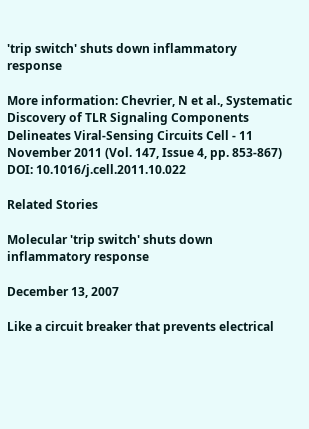'trip switch' shuts down inflammatory response

More information: Chevrier, N et al., Systematic Discovery of TLR Signaling Components Delineates Viral-Sensing Circuits Cell - 11 November 2011 (Vol. 147, Issue 4, pp. 853-867) DOI: 10.1016/j.cell.2011.10.022

Related Stories

Molecular 'trip switch' shuts down inflammatory response

December 13, 2007

Like a circuit breaker that prevents electrical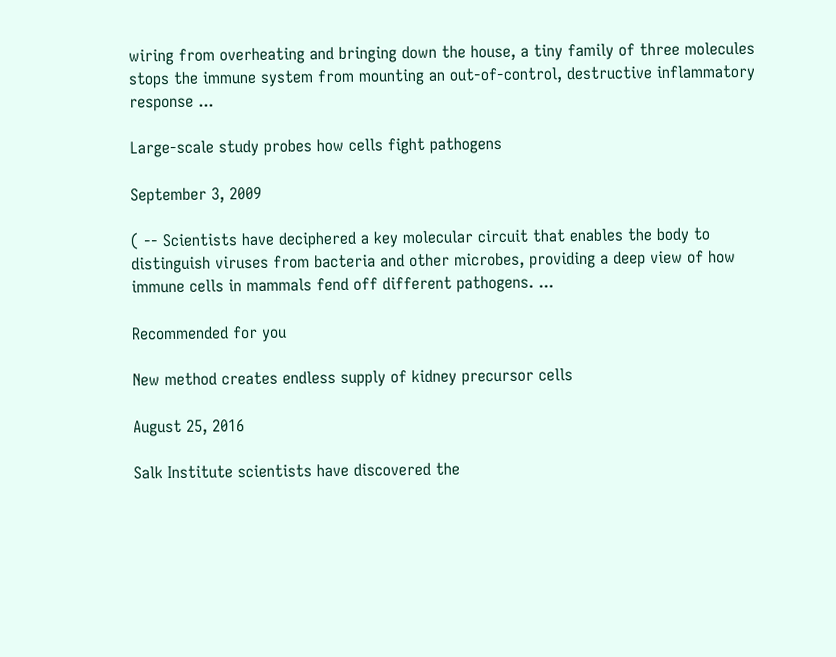wiring from overheating and bringing down the house, a tiny family of three molecules stops the immune system from mounting an out-of-control, destructive inflammatory response ...

Large-scale study probes how cells fight pathogens

September 3, 2009

( -- Scientists have deciphered a key molecular circuit that enables the body to distinguish viruses from bacteria and other microbes, providing a deep view of how immune cells in mammals fend off different pathogens. ...

Recommended for you

New method creates endless supply of kidney precursor cells

August 25, 2016

Salk Institute scientists have discovered the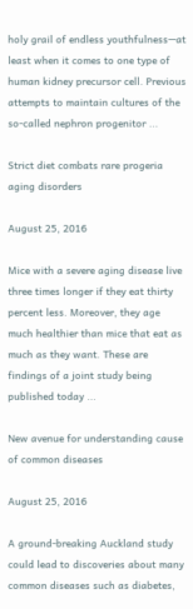holy grail of endless youthfulness—at least when it comes to one type of human kidney precursor cell. Previous attempts to maintain cultures of the so-called nephron progenitor ...

Strict diet combats rare progeria aging disorders

August 25, 2016

Mice with a severe aging disease live three times longer if they eat thirty percent less. Moreover, they age much healthier than mice that eat as much as they want. These are findings of a joint study being published today ...

New avenue for understanding cause of common diseases

August 25, 2016

A ground-breaking Auckland study could lead to discoveries about many common diseases such as diabetes,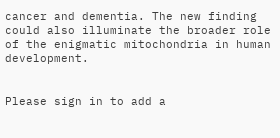cancer and dementia. The new finding could also illuminate the broader role of the enigmatic mitochondria in human development.


Please sign in to add a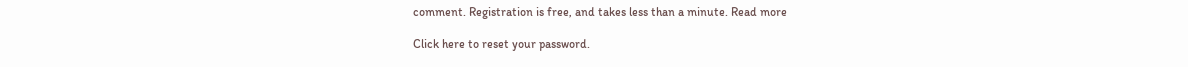comment. Registration is free, and takes less than a minute. Read more

Click here to reset your password.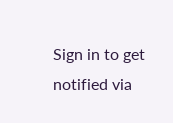Sign in to get notified via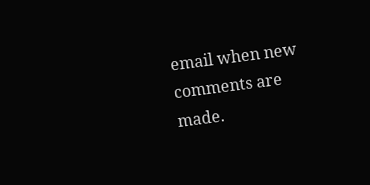email when new comments are made.